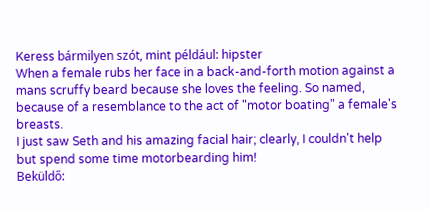Keress bármilyen szót, mint például: hipster
When a female rubs her face in a back-and-forth motion against a mans scruffy beard because she loves the feeling. So named, because of a resemblance to the act of "motor boating" a female's breasts.
I just saw Seth and his amazing facial hair; clearly, I couldn't help but spend some time motorbearding him!
Beküldő: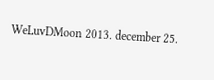WeLuvDMoon 2013. december 25.